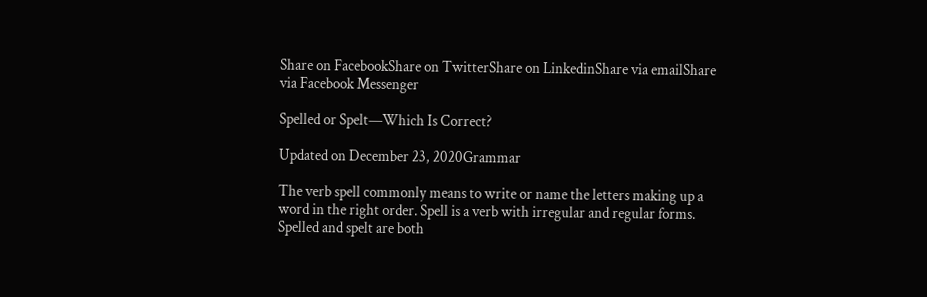Share on FacebookShare on TwitterShare on LinkedinShare via emailShare via Facebook Messenger

Spelled or Spelt—Which Is Correct?

Updated on December 23, 2020Grammar

The verb spell commonly means to write or name the letters making up a word in the right order. Spell is a verb with irregular and regular forms. Spelled and spelt are both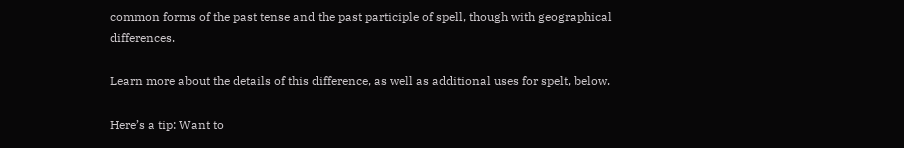common forms of the past tense and the past participle of spell, though with geographical differences.

Learn more about the details of this difference, as well as additional uses for spelt, below.

Here’s a tip: Want to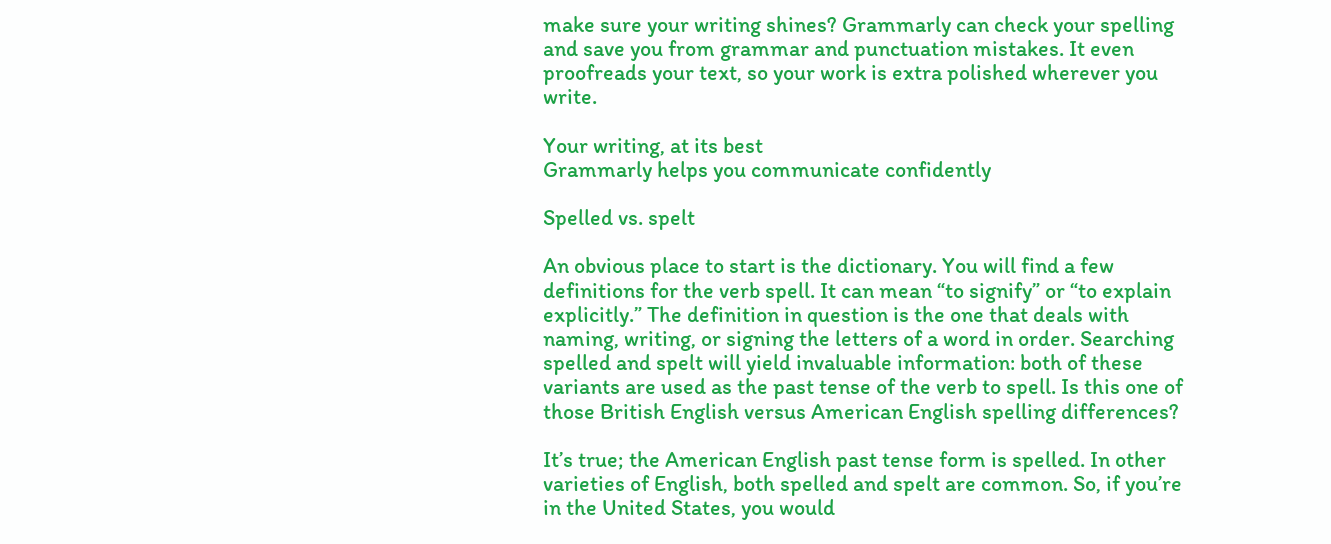make sure your writing shines? Grammarly can check your spelling and save you from grammar and punctuation mistakes. It even proofreads your text, so your work is extra polished wherever you write.

Your writing, at its best
Grammarly helps you communicate confidently

Spelled vs. spelt

An obvious place to start is the dictionary. You will find a few definitions for the verb spell. It can mean “to signify” or “to explain explicitly.” The definition in question is the one that deals with naming, writing, or signing the letters of a word in order. Searching spelled and spelt will yield invaluable information: both of these variants are used as the past tense of the verb to spell. Is this one of those British English versus American English spelling differences?

It’s true; the American English past tense form is spelled. In other varieties of English, both spelled and spelt are common. So, if you’re in the United States, you would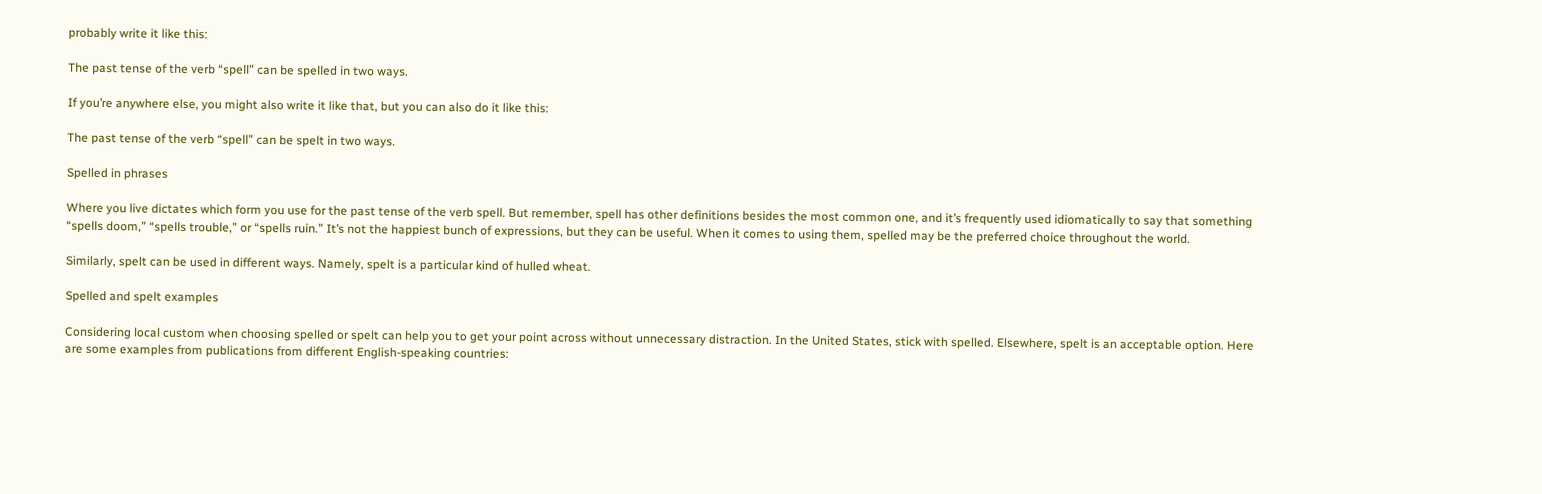probably write it like this:

The past tense of the verb “spell” can be spelled in two ways.

If you’re anywhere else, you might also write it like that, but you can also do it like this:

The past tense of the verb “spell” can be spelt in two ways.

Spelled in phrases

Where you live dictates which form you use for the past tense of the verb spell. But remember, spell has other definitions besides the most common one, and it’s frequently used idiomatically to say that something “spells doom,” “spells trouble,” or “spells ruin.” It’s not the happiest bunch of expressions, but they can be useful. When it comes to using them, spelled may be the preferred choice throughout the world.

Similarly, spelt can be used in different ways. Namely, spelt is a particular kind of hulled wheat.

Spelled and spelt examples

Considering local custom when choosing spelled or spelt can help you to get your point across without unnecessary distraction. In the United States, stick with spelled. Elsewhere, spelt is an acceptable option. Here are some examples from publications from different English-speaking countries: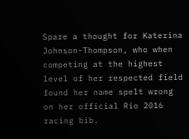Spare a thought for Katerina Johnson-Thompson, who when competing at the highest level of her respected field found her name spelt wrong on her official Rio 2016 racing bib.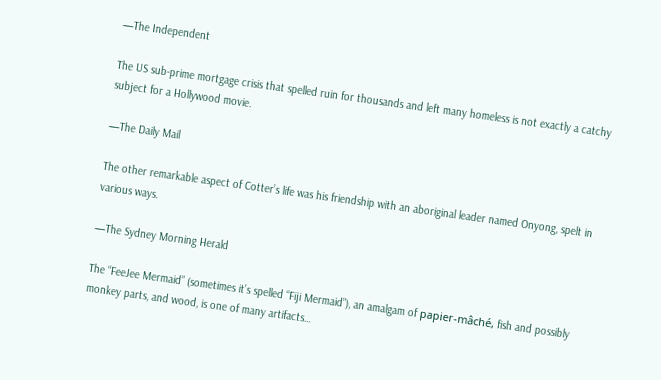—The Independent

The US sub-prime mortgage crisis that spelled ruin for thousands and left many homeless is not exactly a catchy subject for a Hollywood movie.

—The Daily Mail

The other remarkable aspect of Cotter’s life was his friendship with an aboriginal leader named Onyong, spelt in various ways.

—The Sydney Morning Herald

The “FeeJee Mermaid” (sometimes it’s spelled “Fiji Mermaid”), an amalgam of papier-mâché, fish and possibly monkey parts, and wood, is one of many artifacts…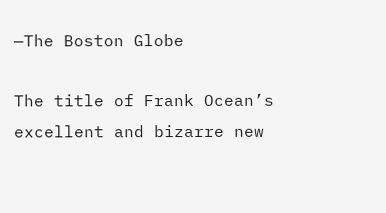—The Boston Globe

The title of Frank Ocean’s excellent and bizarre new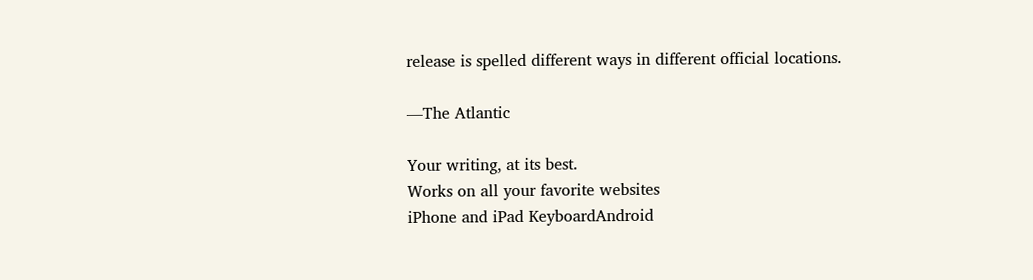release is spelled different ways in different official locations.

—The Atlantic

Your writing, at its best.
Works on all your favorite websites
iPhone and iPad KeyboardAndroid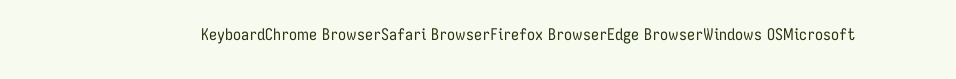KeyboardChrome BrowserSafari BrowserFirefox BrowserEdge BrowserWindows OSMicrosoft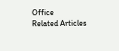Office
Related Articles